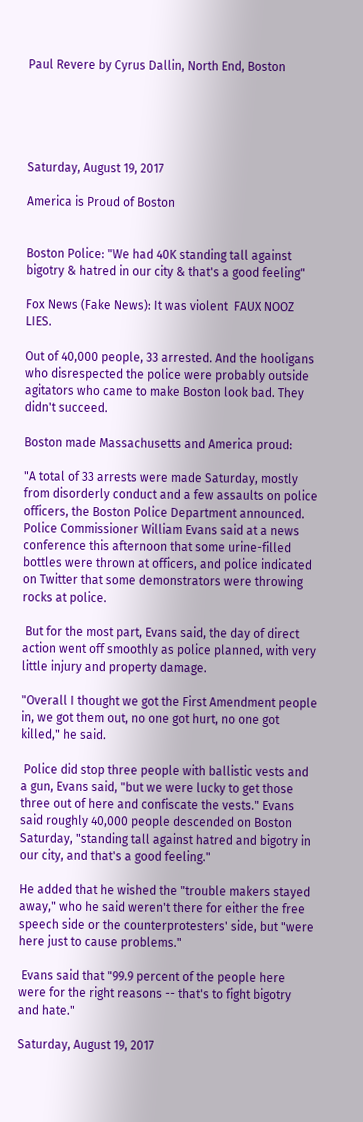Paul Revere by Cyrus Dallin, North End, Boston





Saturday, August 19, 2017

America is Proud of Boston


Boston Police: "We had 40K standing tall against bigotry & hatred in our city & that's a good feeling"

Fox News (Fake News): It was violent  FAUX NOOZ LIES.

Out of 40,000 people, 33 arrested. And the hooligans who disrespected the police were probably outside agitators who came to make Boston look bad. They didn't succeed.

Boston made Massachusetts and America proud:

"A total of 33 arrests were made Saturday, mostly from disorderly conduct and a few assaults on police officers, the Boston Police Department announced. Police Commissioner William Evans said at a news conference this afternoon that some urine-filled bottles were thrown at officers, and police indicated on Twitter that some demonstrators were throwing rocks at police.

 But for the most part, Evans said, the day of direct action went off smoothly as police planned, with very little injury and property damage.

"Overall I thought we got the First Amendment people in, we got them out, no one got hurt, no one got killed," he said.

 Police did stop three people with ballistic vests and a gun, Evans said, "but we were lucky to get those three out of here and confiscate the vests." Evans said roughly 40,000 people descended on Boston Saturday, "standing tall against hatred and bigotry in our city, and that's a good feeling."

He added that he wished the "trouble makers stayed away," who he said weren't there for either the free speech side or the counterprotesters' side, but "were here just to cause problems."

 Evans said that "99.9 percent of the people here were for the right reasons -- that's to fight bigotry and hate."

Saturday, August 19, 2017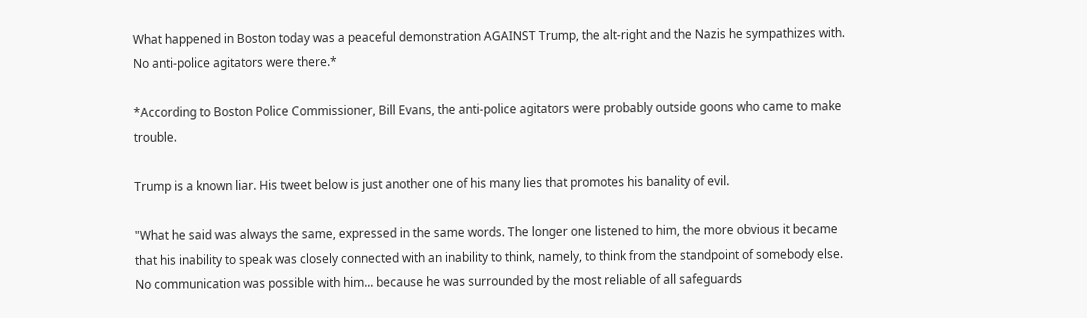What happened in Boston today was a peaceful demonstration AGAINST Trump, the alt-right and the Nazis he sympathizes with. No anti-police agitators were there.*

*According to Boston Police Commissioner, Bill Evans, the anti-police agitators were probably outside goons who came to make trouble.

Trump is a known liar. His tweet below is just another one of his many lies that promotes his banality of evil.

"What he said was always the same, expressed in the same words. The longer one listened to him, the more obvious it became that his inability to speak was closely connected with an inability to think, namely, to think from the standpoint of somebody else. No communication was possible with him... because he was surrounded by the most reliable of all safeguards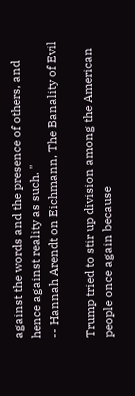against the words and the presence of others, and hence against reality as such. "
-- Hannah Arendt on Eichmann, The Banality of Evil

Trump tried to stir up division among the American people once again because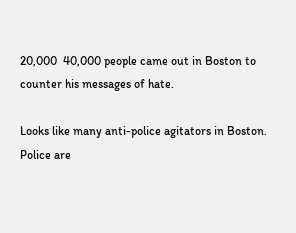20,000  40,000 people came out in Boston to counter his messages of hate.

Looks like many anti-police agitators in Boston. Police are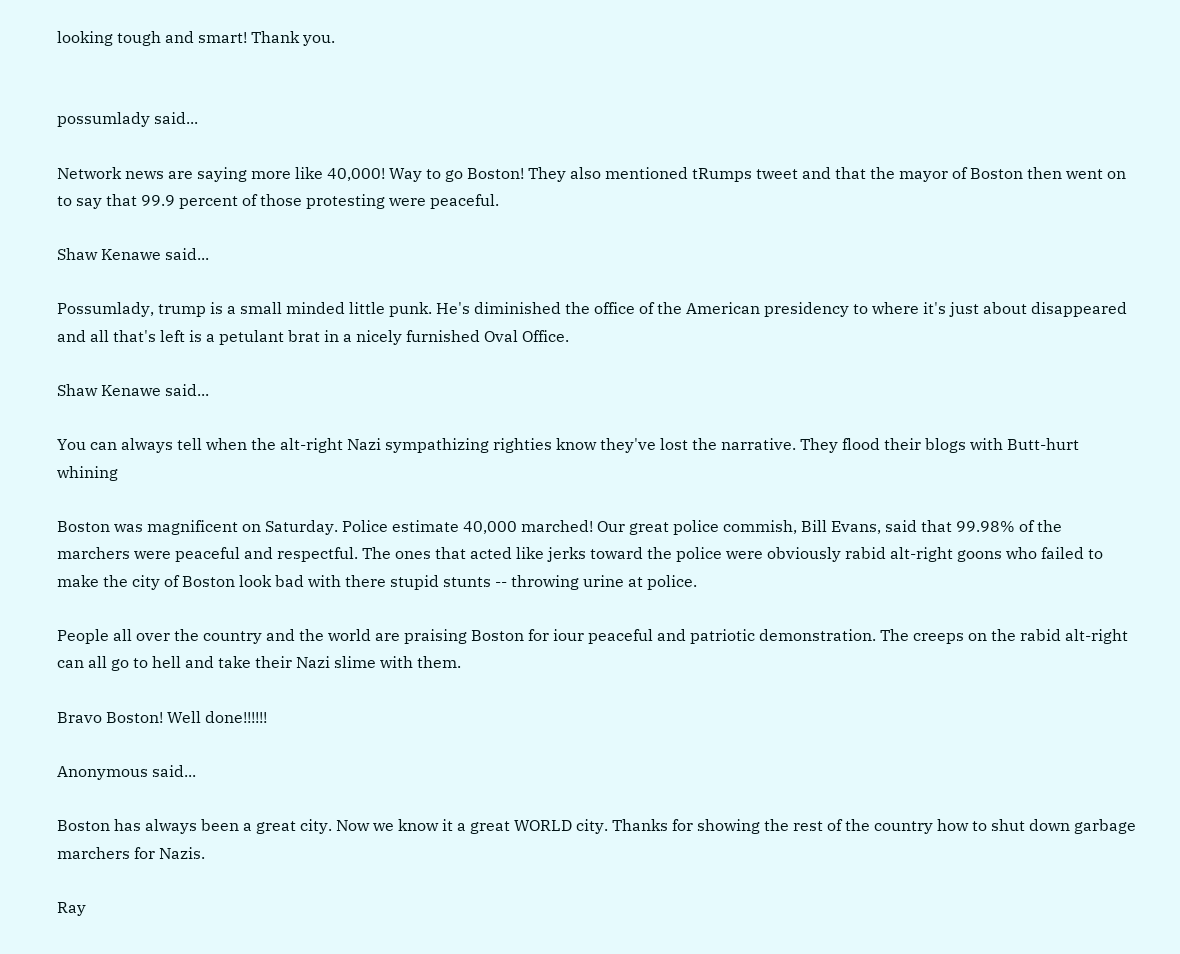looking tough and smart! Thank you.


possumlady said...

Network news are saying more like 40,000! Way to go Boston! They also mentioned tRumps tweet and that the mayor of Boston then went on to say that 99.9 percent of those protesting were peaceful.

Shaw Kenawe said...

Possumlady, trump is a small minded little punk. He's diminished the office of the American presidency to where it's just about disappeared and all that's left is a petulant brat in a nicely furnished Oval Office.

Shaw Kenawe said...

You can always tell when the alt-right Nazi sympathizing righties know they've lost the narrative. They flood their blogs with Butt-hurt whining

Boston was magnificent on Saturday. Police estimate 40,000 marched! Our great police commish, Bill Evans, said that 99.98% of the marchers were peaceful and respectful. The ones that acted like jerks toward the police were obviously rabid alt-right goons who failed to make the city of Boston look bad with there stupid stunts -- throwing urine at police.

People all over the country and the world are praising Boston for iour peaceful and patriotic demonstration. The creeps on the rabid alt-right can all go to hell and take their Nazi slime with them.

Bravo Boston! Well done!!!!!!

Anonymous said...

Boston has always been a great city. Now we know it a great WORLD city. Thanks for showing the rest of the country how to shut down garbage marchers for Nazis.

Ray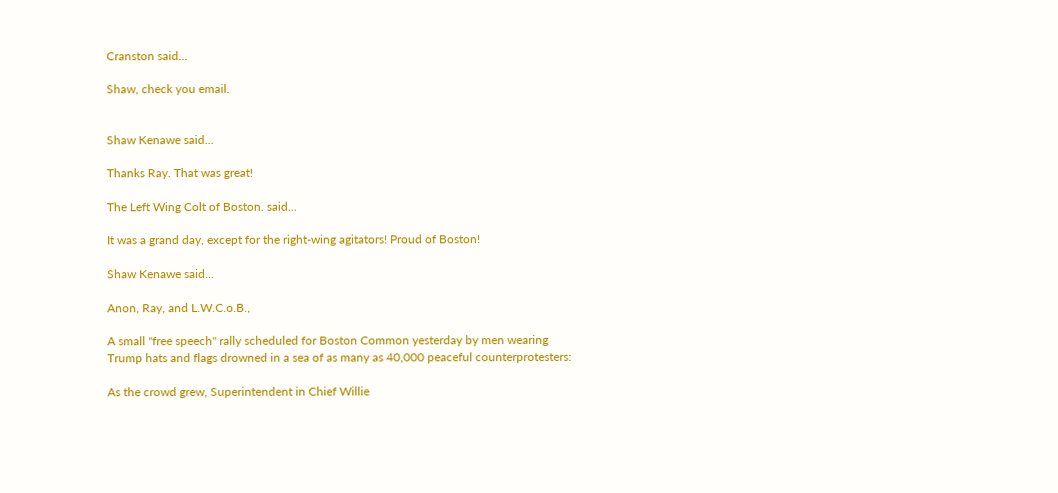Cranston said...

Shaw, check you email.


Shaw Kenawe said...

Thanks Ray. That was great!

The Left Wing Colt of Boston. said...

It was a grand day, except for the right-wing agitators! Proud of Boston!

Shaw Kenawe said...

Anon, Ray, and L.W.C.o.B.,

A small "free speech" rally scheduled for Boston Common yesterday by men wearing Trump hats and flags drowned in a sea of as many as 40,000 peaceful counterprotesters:

As the crowd grew, Superintendent in Chief Willie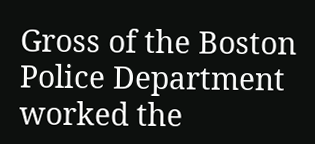Gross of the Boston Police Department worked the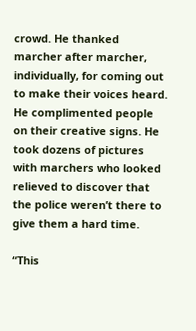crowd. He thanked marcher after marcher, individually, for coming out to make their voices heard. He complimented people on their creative signs. He took dozens of pictures with marchers who looked relieved to discover that the police weren’t there to give them a hard time.

“This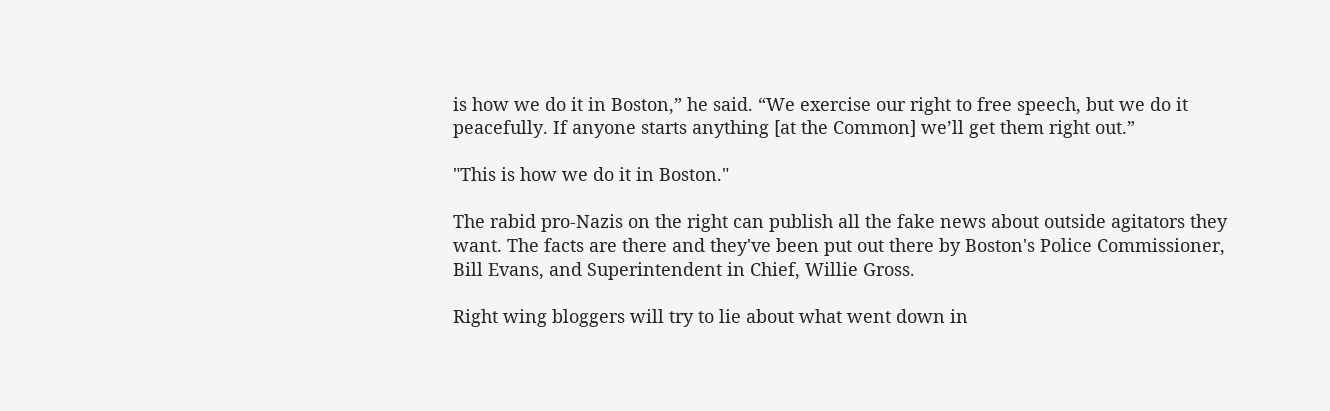is how we do it in Boston,” he said. “We exercise our right to free speech, but we do it peacefully. If anyone starts anything [at the Common] we’ll get them right out.”

"This is how we do it in Boston."

The rabid pro-Nazis on the right can publish all the fake news about outside agitators they want. The facts are there and they've been put out there by Boston's Police Commissioner, Bill Evans, and Superintendent in Chief, Willie Gross.

Right wing bloggers will try to lie about what went down in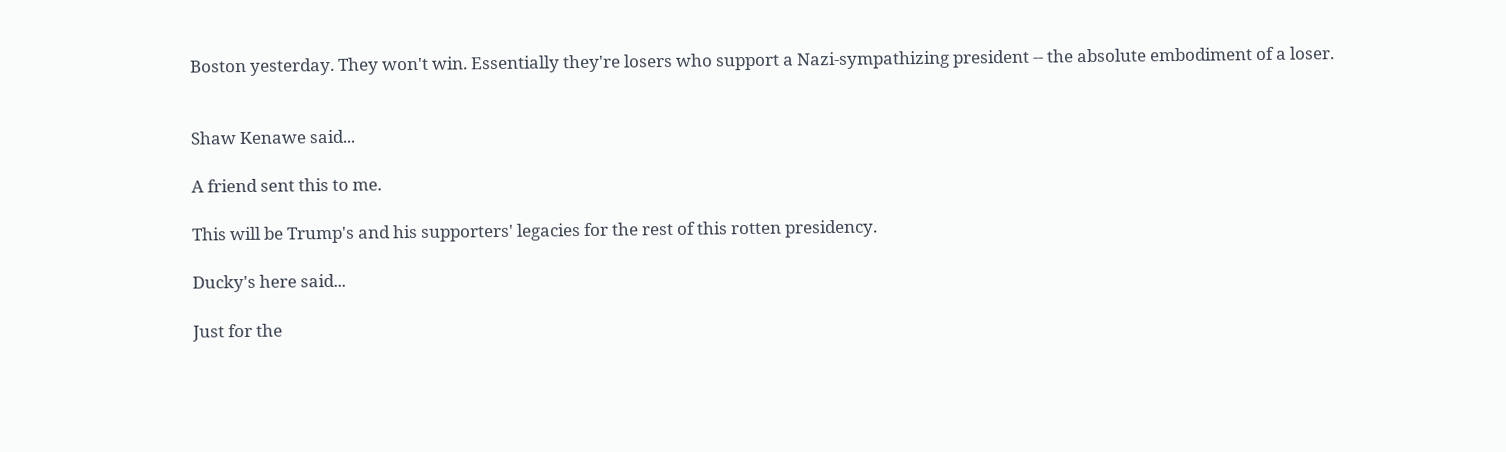Boston yesterday. They won't win. Essentially they're losers who support a Nazi-sympathizing president -- the absolute embodiment of a loser.


Shaw Kenawe said...

A friend sent this to me.

This will be Trump's and his supporters' legacies for the rest of this rotten presidency.

Ducky's here said...

Just for the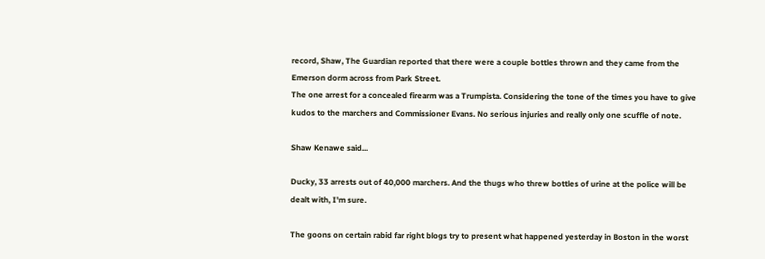record, Shaw, The Guardian reported that there were a couple bottles thrown and they came from the Emerson dorm across from Park Street.
The one arrest for a concealed firearm was a Trumpista. Considering the tone of the times you have to give kudos to the marchers and Commissioner Evans. No serious injuries and really only one scuffle of note.

Shaw Kenawe said...

Ducky, 33 arrests out of 40,000 marchers. And the thugs who threw bottles of urine at the police will be dealt with, I'm sure.

The goons on certain rabid far right blogs try to present what happened yesterday in Boston in the worst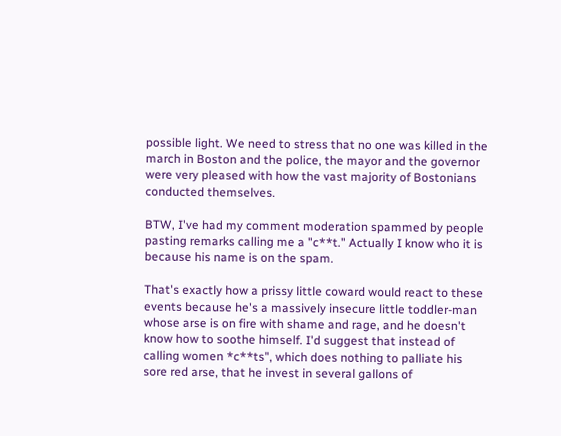possible light. We need to stress that no one was killed in the march in Boston and the police, the mayor and the governor were very pleased with how the vast majority of Bostonians conducted themselves.

BTW, I've had my comment moderation spammed by people pasting remarks calling me a "c**t." Actually I know who it is because his name is on the spam.

That's exactly how a prissy little coward would react to these events because he's a massively insecure little toddler-man whose arse is on fire with shame and rage, and he doesn't know how to soothe himself. I'd suggest that instead of calling women *c**ts", which does nothing to palliate his sore red arse, that he invest in several gallons of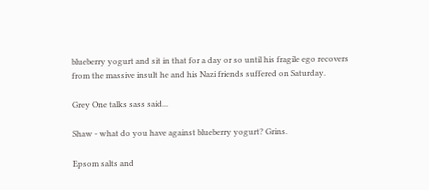blueberry yogurt and sit in that for a day or so until his fragile ego recovers from the massive insult he and his Nazi friends suffered on Saturday.

Grey One talks sass said...

Shaw - what do you have against blueberry yogurt? Grins.

Epsom salts and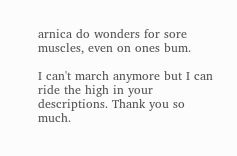arnica do wonders for sore muscles, even on ones bum.

I can't march anymore but I can ride the high in your descriptions. Thank you so much.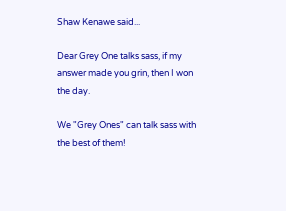Shaw Kenawe said...

Dear Grey One talks sass, if my answer made you grin, then I won the day.

We "Grey Ones" can talk sass with the best of them!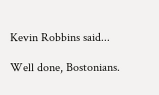Kevin Robbins said...

Well done, Bostonians.